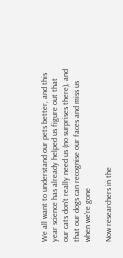We all want to understand our pets better, and this year science has already helped us figure out that our cats don't really need us (no surprises there), and that our dogs can recognise our faces and miss us when we're gone

Now researchers in the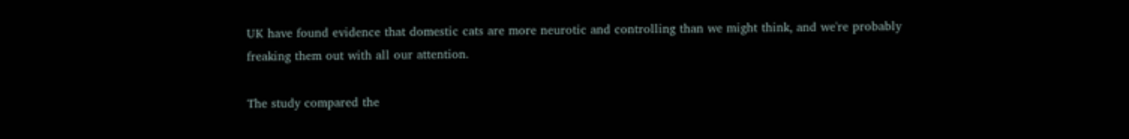UK have found evidence that domestic cats are more neurotic and controlling than we might think, and we're probably freaking them out with all our attention.

The study compared the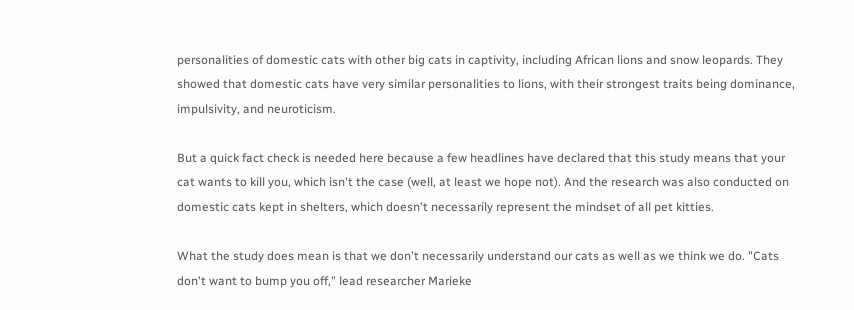personalities of domestic cats with other big cats in captivity, including African lions and snow leopards. They showed that domestic cats have very similar personalities to lions, with their strongest traits being dominance, impulsivity, and neuroticism.

But a quick fact check is needed here because a few headlines have declared that this study means that your cat wants to kill you, which isn't the case (well, at least we hope not). And the research was also conducted on domestic cats kept in shelters, which doesn't necessarily represent the mindset of all pet kitties.

What the study does mean is that we don't necessarily understand our cats as well as we think we do. "Cats don't want to bump you off," lead researcher Marieke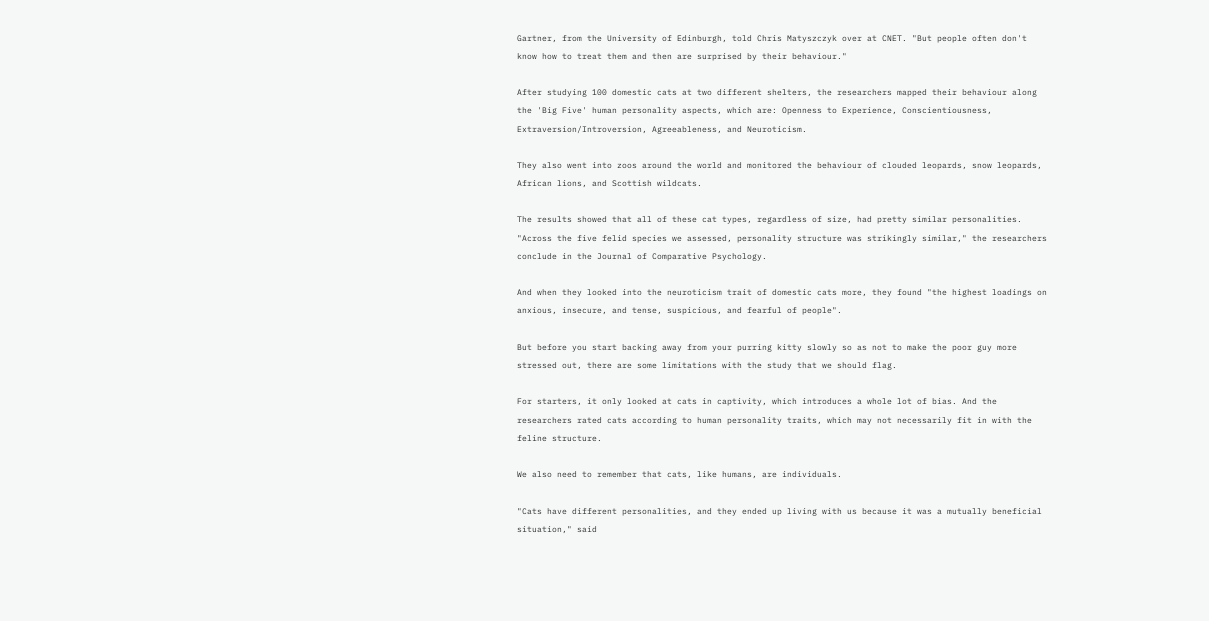Gartner, from the University of Edinburgh, told Chris Matyszczyk over at CNET. "But people often don't know how to treat them and then are surprised by their behaviour."

After studying 100 domestic cats at two different shelters, the researchers mapped their behaviour along the 'Big Five' human personality aspects, which are: Openness to Experience, Conscientiousness, Extraversion/Introversion, Agreeableness, and Neuroticism.

They also went into zoos around the world and monitored the behaviour of clouded leopards, snow leopards, African lions, and Scottish wildcats.

The results showed that all of these cat types, regardless of size, had pretty similar personalities. "Across the five felid species we assessed, personality structure was strikingly similar," the researchers conclude in the Journal of Comparative Psychology.

And when they looked into the neuroticism trait of domestic cats more, they found "the highest loadings on anxious, insecure, and tense, suspicious, and fearful of people".

But before you start backing away from your purring kitty slowly so as not to make the poor guy more stressed out, there are some limitations with the study that we should flag.

For starters, it only looked at cats in captivity, which introduces a whole lot of bias. And the researchers rated cats according to human personality traits, which may not necessarily fit in with the feline structure.

We also need to remember that cats, like humans, are individuals.

"Cats have different personalities, and they ended up living with us because it was a mutually beneficial situation," said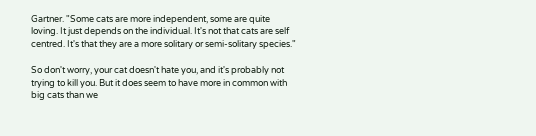Gartner. "Some cats are more independent, some are quite loving. It just depends on the individual. It's not that cats are self centred. It's that they are a more solitary or semi-solitary species."

So don't worry, your cat doesn't hate you, and it's probably not trying to kill you. But it does seem to have more in common with big cats than we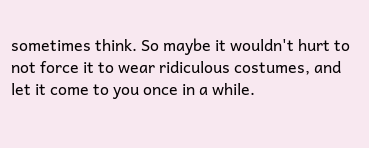sometimes think. So maybe it wouldn't hurt to not force it to wear ridiculous costumes, and let it come to you once in a while.